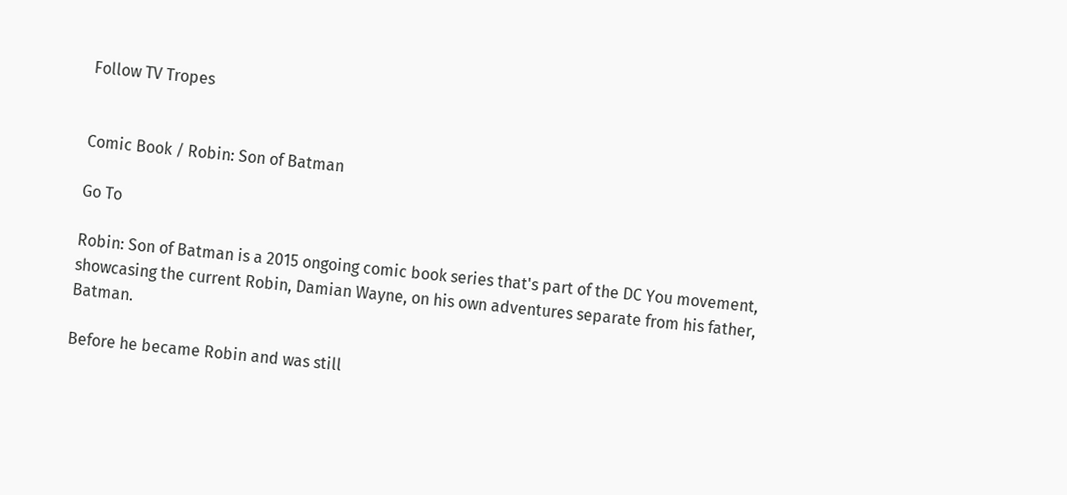Follow TV Tropes


Comic Book / Robin: Son of Batman

Go To

Robin: Son of Batman is a 2015 ongoing comic book series that's part of the DC You movement, showcasing the current Robin, Damian Wayne, on his own adventures separate from his father, Batman.

Before he became Robin and was still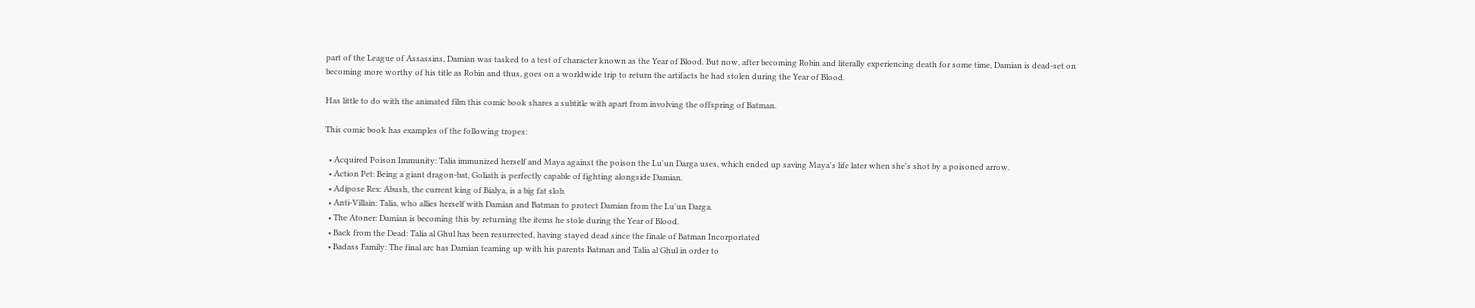part of the League of Assassins, Damian was tasked to a test of character known as the Year of Blood. But now, after becoming Robin and literally experiencing death for some time, Damian is dead-set on becoming more worthy of his title as Robin and thus, goes on a worldwide trip to return the artifacts he had stolen during the Year of Blood.

Has little to do with the animated film this comic book shares a subtitle with apart from involving the offspring of Batman.

This comic book has examples of the following tropes:

  • Acquired Poison Immunity: Talia immunized herself and Maya against the poison the Lu'un Darga uses, which ended up saving Maya's life later when she's shot by a poisoned arrow.
  • Action Pet: Being a giant dragon-bat, Goliath is perfectly capable of fighting alongside Damian.
  • Adipose Rex: Abush, the current king of Bialya, is a big fat slob.
  • Anti-Villain: Talia, who allies herself with Damian and Batman to protect Damian from the Lu'un Darga.
  • The Atoner: Damian is becoming this by returning the items he stole during the Year of Blood.
  • Back from the Dead: Talia al Ghul has been resurrected, having stayed dead since the finale of Batman Incorportated
  • Badass Family: The final arc has Damian teaming up with his parents Batman and Talia al Ghul in order to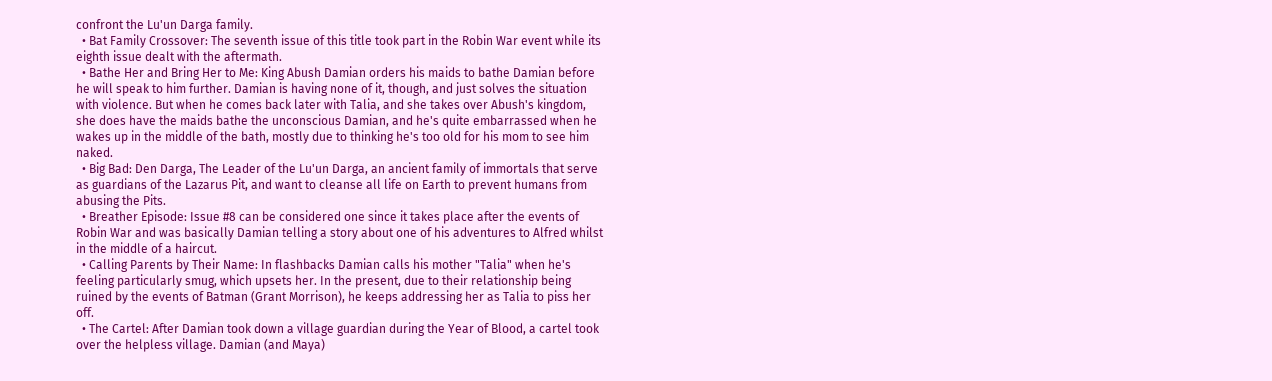confront the Lu'un Darga family.
  • Bat Family Crossover: The seventh issue of this title took part in the Robin War event while its eighth issue dealt with the aftermath.
  • Bathe Her and Bring Her to Me: King Abush Damian orders his maids to bathe Damian before he will speak to him further. Damian is having none of it, though, and just solves the situation with violence. But when he comes back later with Talia, and she takes over Abush's kingdom, she does have the maids bathe the unconscious Damian, and he's quite embarrassed when he wakes up in the middle of the bath, mostly due to thinking he's too old for his mom to see him naked.
  • Big Bad: Den Darga, The Leader of the Lu'un Darga, an ancient family of immortals that serve as guardians of the Lazarus Pit, and want to cleanse all life on Earth to prevent humans from abusing the Pits.
  • Breather Episode: Issue #8 can be considered one since it takes place after the events of Robin War and was basically Damian telling a story about one of his adventures to Alfred whilst in the middle of a haircut.
  • Calling Parents by Their Name: In flashbacks Damian calls his mother "Talia" when he's feeling particularly smug, which upsets her. In the present, due to their relationship being ruined by the events of Batman (Grant Morrison), he keeps addressing her as Talia to piss her off.
  • The Cartel: After Damian took down a village guardian during the Year of Blood, a cartel took over the helpless village. Damian (and Maya)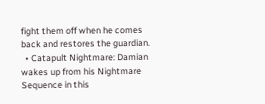fight them off when he comes back and restores the guardian.
  • Catapult Nightmare: Damian wakes up from his Nightmare Sequence in this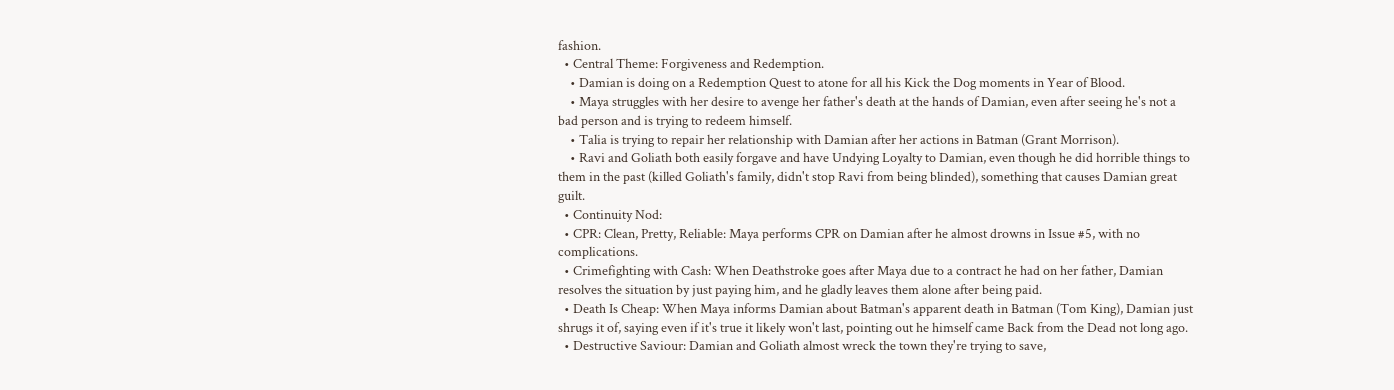fashion.
  • Central Theme: Forgiveness and Redemption.
    • Damian is doing on a Redemption Quest to atone for all his Kick the Dog moments in Year of Blood.
    • Maya struggles with her desire to avenge her father's death at the hands of Damian, even after seeing he's not a bad person and is trying to redeem himself.
    • Talia is trying to repair her relationship with Damian after her actions in Batman (Grant Morrison).
    • Ravi and Goliath both easily forgave and have Undying Loyalty to Damian, even though he did horrible things to them in the past (killed Goliath's family, didn't stop Ravi from being blinded), something that causes Damian great guilt.
  • Continuity Nod:
  • CPR: Clean, Pretty, Reliable: Maya performs CPR on Damian after he almost drowns in Issue #5, with no complications.
  • Crimefighting with Cash: When Deathstroke goes after Maya due to a contract he had on her father, Damian resolves the situation by just paying him, and he gladly leaves them alone after being paid.
  • Death Is Cheap: When Maya informs Damian about Batman's apparent death in Batman (Tom King), Damian just shrugs it of, saying even if it's true it likely won't last, pointing out he himself came Back from the Dead not long ago.
  • Destructive Saviour: Damian and Goliath almost wreck the town they're trying to save,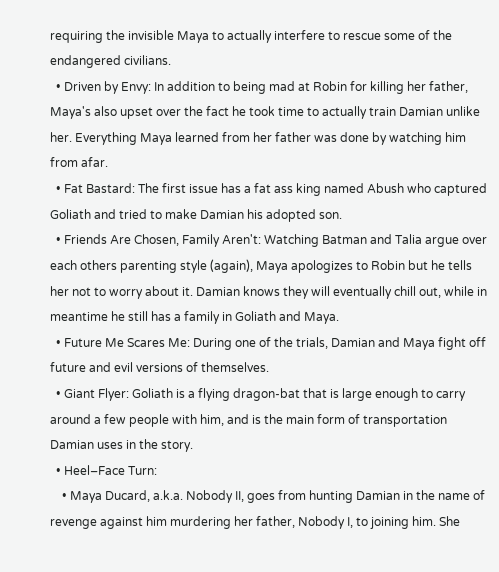requiring the invisible Maya to actually interfere to rescue some of the endangered civilians.
  • Driven by Envy: In addition to being mad at Robin for killing her father, Maya's also upset over the fact he took time to actually train Damian unlike her. Everything Maya learned from her father was done by watching him from afar.
  • Fat Bastard: The first issue has a fat ass king named Abush who captured Goliath and tried to make Damian his adopted son.
  • Friends Are Chosen, Family Aren't: Watching Batman and Talia argue over each others parenting style (again), Maya apologizes to Robin but he tells her not to worry about it. Damian knows they will eventually chill out, while in meantime he still has a family in Goliath and Maya.
  • Future Me Scares Me: During one of the trials, Damian and Maya fight off future and evil versions of themselves.
  • Giant Flyer: Goliath is a flying dragon-bat that is large enough to carry around a few people with him, and is the main form of transportation Damian uses in the story.
  • Heel–Face Turn:
    • Maya Ducard, a.k.a. Nobody II, goes from hunting Damian in the name of revenge against him murdering her father, Nobody I, to joining him. She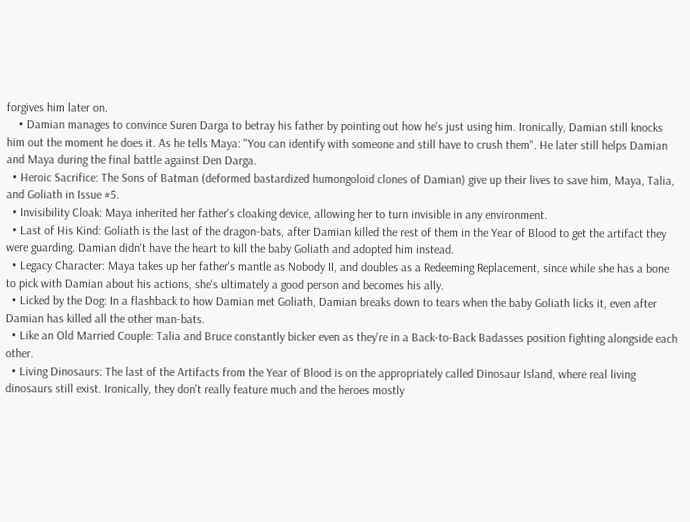forgives him later on.
    • Damian manages to convince Suren Darga to betray his father by pointing out how he's just using him. Ironically, Damian still knocks him out the moment he does it. As he tells Maya: "You can identify with someone and still have to crush them". He later still helps Damian and Maya during the final battle against Den Darga.
  • Heroic Sacrifice: The Sons of Batman (deformed bastardized humongoloid clones of Damian) give up their lives to save him, Maya, Talia, and Goliath in Issue #5.
  • Invisibility Cloak: Maya inherited her father's cloaking device, allowing her to turn invisible in any environment.
  • Last of His Kind: Goliath is the last of the dragon-bats, after Damian killed the rest of them in the Year of Blood to get the artifact they were guarding. Damian didn't have the heart to kill the baby Goliath and adopted him instead.
  • Legacy Character: Maya takes up her father's mantle as Nobody II, and doubles as a Redeeming Replacement, since while she has a bone to pick with Damian about his actions, she's ultimately a good person and becomes his ally.
  • Licked by the Dog: In a flashback to how Damian met Goliath, Damian breaks down to tears when the baby Goliath licks it, even after Damian has killed all the other man-bats.
  • Like an Old Married Couple: Talia and Bruce constantly bicker even as they're in a Back-to-Back Badasses position fighting alongside each other.
  • Living Dinosaurs: The last of the Artifacts from the Year of Blood is on the appropriately called Dinosaur Island, where real living dinosaurs still exist. Ironically, they don't really feature much and the heroes mostly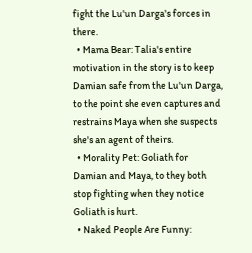fight the Lu'un Darga's forces in there.
  • Mama Bear: Talia's entire motivation in the story is to keep Damian safe from the Lu'un Darga, to the point she even captures and restrains Maya when she suspects she's an agent of theirs.
  • Morality Pet: Goliath for Damian and Maya, to they both stop fighting when they notice Goliath is hurt.
  • Naked People Are Funny: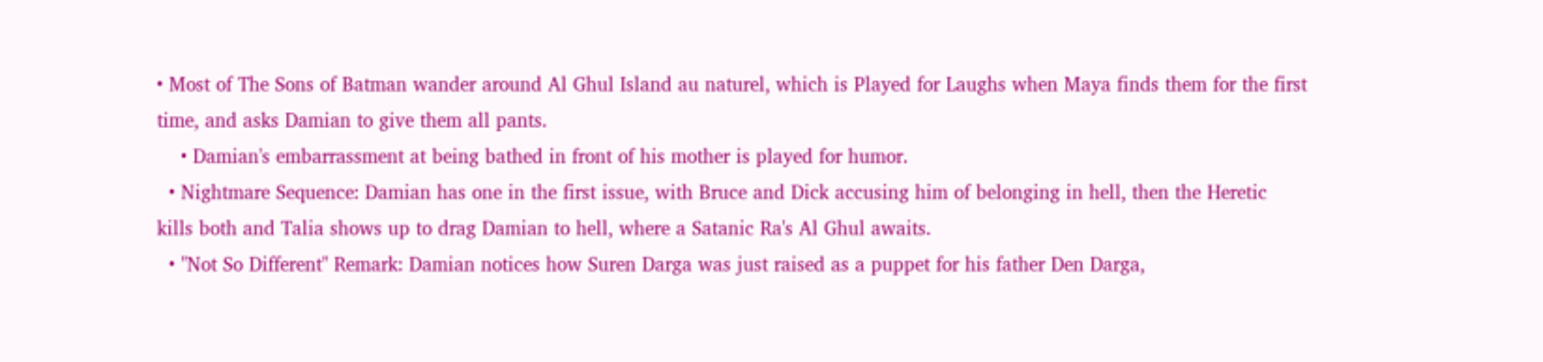• Most of The Sons of Batman wander around Al Ghul Island au naturel, which is Played for Laughs when Maya finds them for the first time, and asks Damian to give them all pants.
    • Damian's embarrassment at being bathed in front of his mother is played for humor.
  • Nightmare Sequence: Damian has one in the first issue, with Bruce and Dick accusing him of belonging in hell, then the Heretic kills both and Talia shows up to drag Damian to hell, where a Satanic Ra's Al Ghul awaits.
  • "Not So Different" Remark: Damian notices how Suren Darga was just raised as a puppet for his father Den Darga,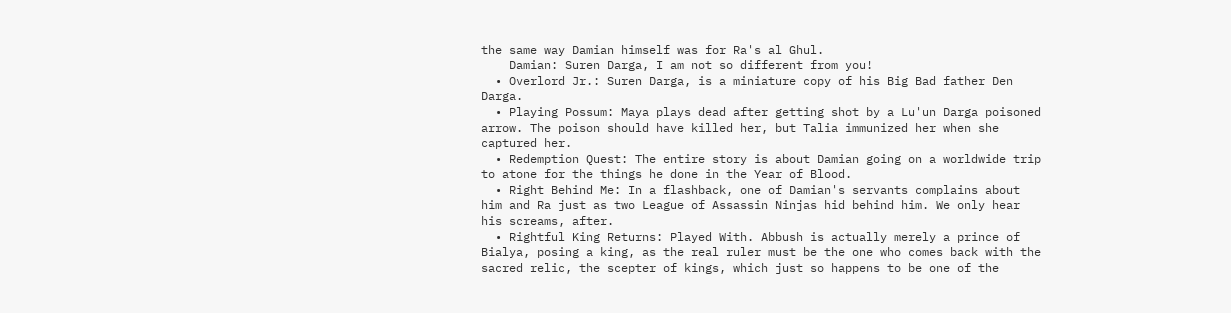the same way Damian himself was for Ra's al Ghul.
    Damian: Suren Darga, I am not so different from you!
  • Overlord Jr.: Suren Darga, is a miniature copy of his Big Bad father Den Darga.
  • Playing Possum: Maya plays dead after getting shot by a Lu'un Darga poisoned arrow. The poison should have killed her, but Talia immunized her when she captured her.
  • Redemption Quest: The entire story is about Damian going on a worldwide trip to atone for the things he done in the Year of Blood.
  • Right Behind Me: In a flashback, one of Damian's servants complains about him and Ra just as two League of Assassin Ninjas hid behind him. We only hear his screams, after.
  • Rightful King Returns: Played With. Abbush is actually merely a prince of Bialya, posing a king, as the real ruler must be the one who comes back with the sacred relic, the scepter of kings, which just so happens to be one of the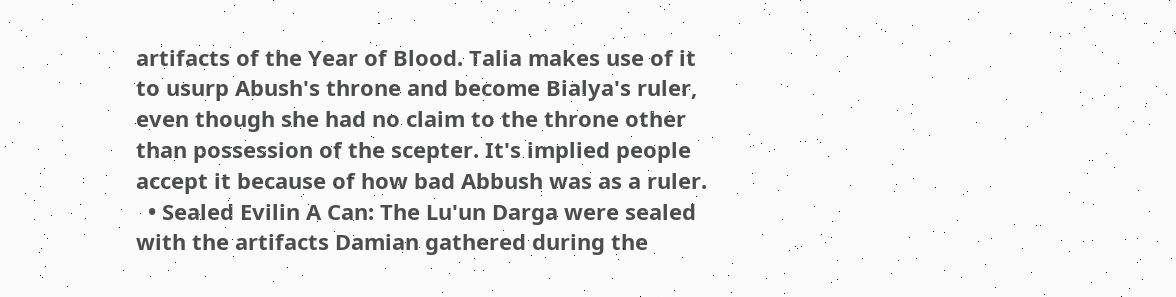artifacts of the Year of Blood. Talia makes use of it to usurp Abush's throne and become Bialya's ruler, even though she had no claim to the throne other than possession of the scepter. It's implied people accept it because of how bad Abbush was as a ruler.
  • Sealed Evilin A Can: The Lu'un Darga were sealed with the artifacts Damian gathered during the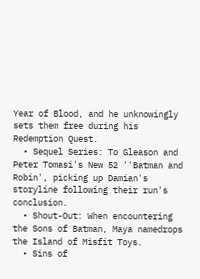Year of Blood, and he unknowingly sets them free during his Redemption Quest.
  • Sequel Series: To Gleason and Peter Tomasi's New 52 ''Batman and Robin', picking up Damian's storyline following their run's conclusion.
  • Shout-Out: When encountering the Sons of Batman, Maya namedrops the Island of Misfit Toys.
  • Sins of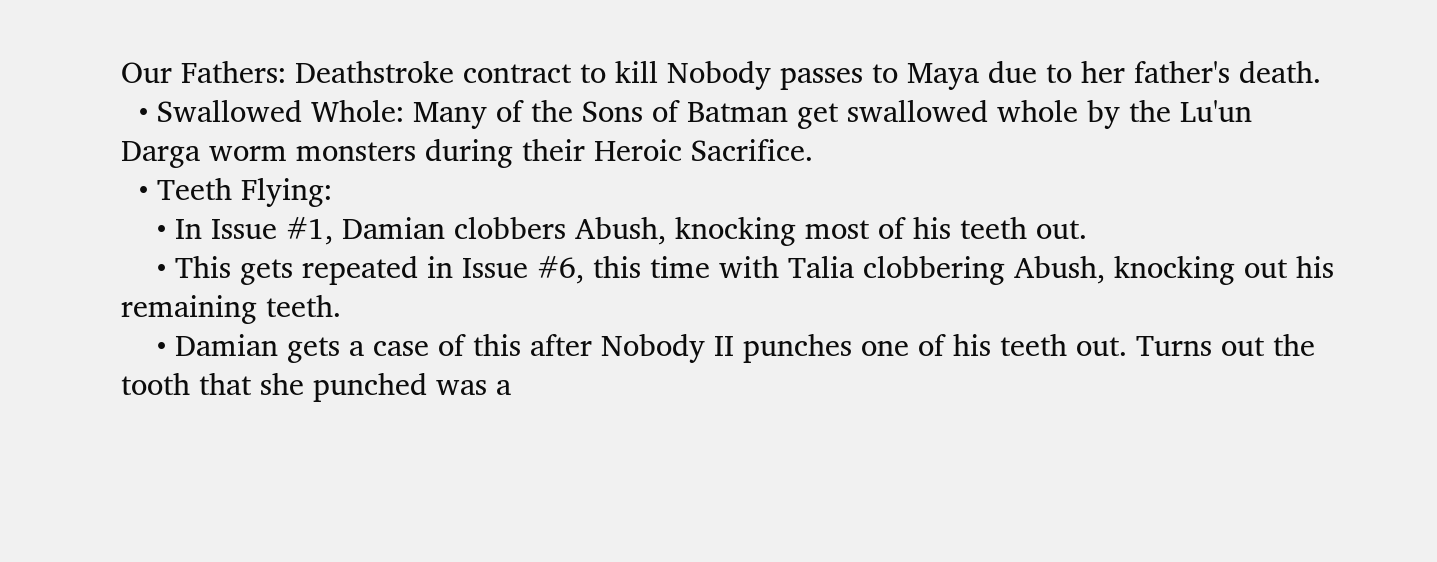Our Fathers: Deathstroke contract to kill Nobody passes to Maya due to her father's death.
  • Swallowed Whole: Many of the Sons of Batman get swallowed whole by the Lu'un Darga worm monsters during their Heroic Sacrifice.
  • Teeth Flying:
    • In Issue #1, Damian clobbers Abush, knocking most of his teeth out.
    • This gets repeated in Issue #6, this time with Talia clobbering Abush, knocking out his remaining teeth.
    • Damian gets a case of this after Nobody II punches one of his teeth out. Turns out the tooth that she punched was a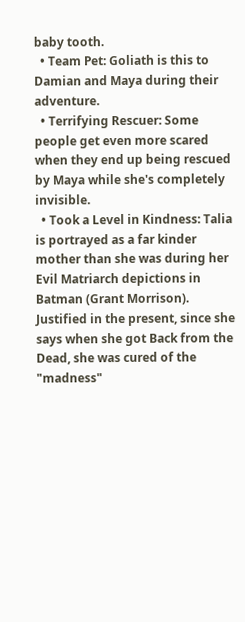baby tooth.
  • Team Pet: Goliath is this to Damian and Maya during their adventure.
  • Terrifying Rescuer: Some people get even more scared when they end up being rescued by Maya while she's completely invisible.
  • Took a Level in Kindness: Talia is portrayed as a far kinder mother than she was during her Evil Matriarch depictions in Batman (Grant Morrison). Justified in the present, since she says when she got Back from the Dead, she was cured of the "madness"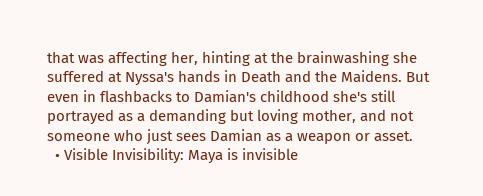that was affecting her, hinting at the brainwashing she suffered at Nyssa's hands in Death and the Maidens. But even in flashbacks to Damian's childhood she's still portrayed as a demanding but loving mother, and not someone who just sees Damian as a weapon or asset.
  • Visible Invisibility: Maya is invisible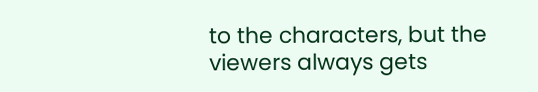to the characters, but the viewers always gets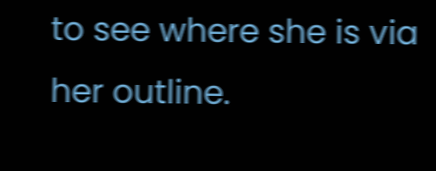to see where she is via her outline.